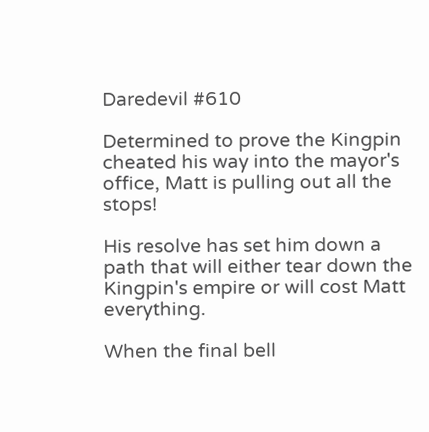Daredevil #610

Determined to prove the Kingpin cheated his way into the mayor's office, Matt is pulling out all the stops!

His resolve has set him down a path that will either tear down the Kingpin's empire or will cost Matt everything.

When the final bell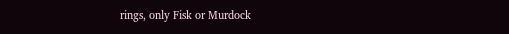rings, only Fisk or Murdock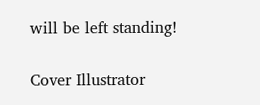will be left standing!

Cover Illustrator